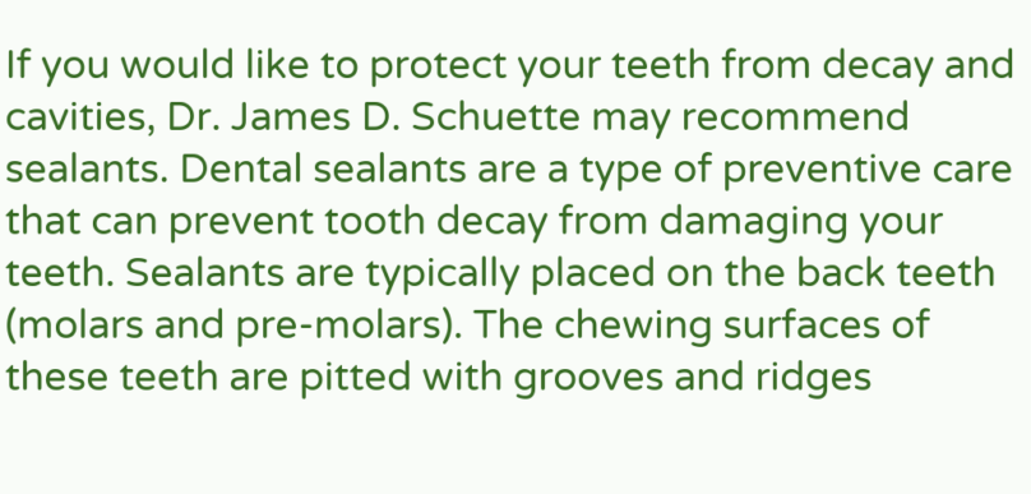If you would like to protect your teeth from decay and cavities, Dr. James D. Schuette may recommend sealants. Dental sealants are a type of preventive care that can prevent tooth decay from damaging your teeth. Sealants are typically placed on the back teeth (molars and pre-molars). The chewing surfaces of these teeth are pitted with grooves and ridges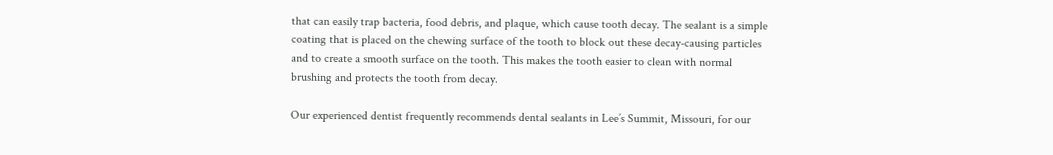that can easily trap bacteria, food debris, and plaque, which cause tooth decay. The sealant is a simple coating that is placed on the chewing surface of the tooth to block out these decay-causing particles and to create a smooth surface on the tooth. This makes the tooth easier to clean with normal brushing and protects the tooth from decay.

Our experienced dentist frequently recommends dental sealants in Lee’s Summit, Missouri, for our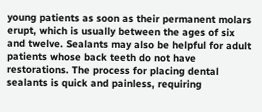young patients as soon as their permanent molars erupt, which is usually between the ages of six and twelve. Sealants may also be helpful for adult patients whose back teeth do not have restorations. The process for placing dental sealants is quick and painless, requiring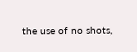the use of no shots,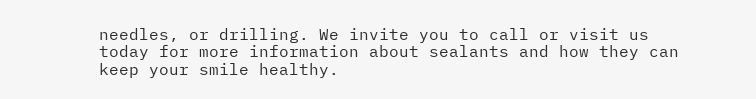needles, or drilling. We invite you to call or visit us today for more information about sealants and how they can keep your smile healthy.